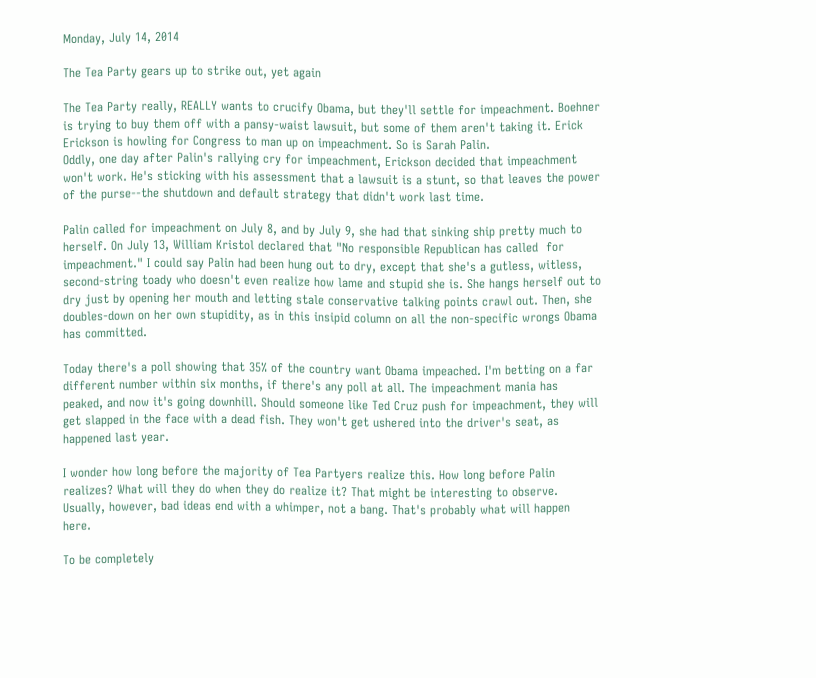Monday, July 14, 2014

The Tea Party gears up to strike out, yet again

The Tea Party really, REALLY wants to crucify Obama, but they'll settle for impeachment. Boehner is trying to buy them off with a pansy-waist lawsuit, but some of them aren't taking it. Erick Erickson is howling for Congress to man up on impeachment. So is Sarah Palin.
Oddly, one day after Palin's rallying cry for impeachment, Erickson decided that impeachment won't work. He's sticking with his assessment that a lawsuit is a stunt, so that leaves the power of the purse--the shutdown and default strategy that didn't work last time.

Palin called for impeachment on July 8, and by July 9, she had that sinking ship pretty much to herself. On July 13, William Kristol declared that "No responsible Republican has called  for impeachment." I could say Palin had been hung out to dry, except that she's a gutless, witless, second-string toady who doesn't even realize how lame and stupid she is. She hangs herself out to dry just by opening her mouth and letting stale conservative talking points crawl out. Then, she doubles-down on her own stupidity, as in this insipid column on all the non-specific wrongs Obama has committed.

Today there's a poll showing that 35% of the country want Obama impeached. I'm betting on a far different number within six months, if there's any poll at all. The impeachment mania has peaked, and now it's going downhill. Should someone like Ted Cruz push for impeachment, they will get slapped in the face with a dead fish. They won't get ushered into the driver's seat, as happened last year.

I wonder how long before the majority of Tea Partyers realize this. How long before Palin realizes? What will they do when they do realize it? That might be interesting to observe. Usually, however, bad ideas end with a whimper, not a bang. That's probably what will happen here.

To be completely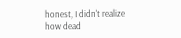honest, I didn't realize how dead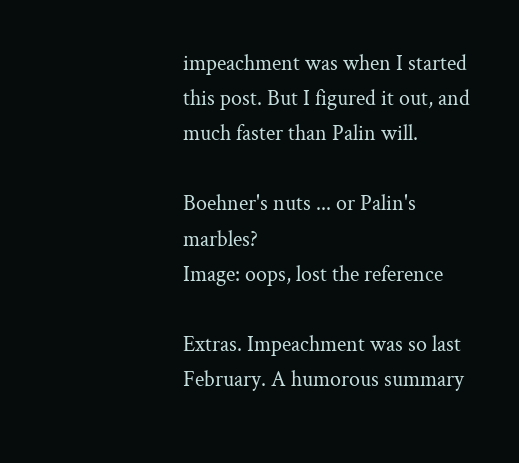impeachment was when I started this post. But I figured it out, and much faster than Palin will.

Boehner's nuts ... or Palin's marbles?
Image: oops, lost the reference

Extras. Impeachment was so last February. A humorous summary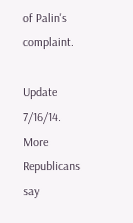of Palin's complaint.

Update 7/16/14. More Republicans say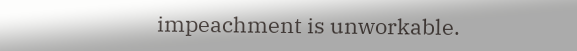impeachment is unworkable.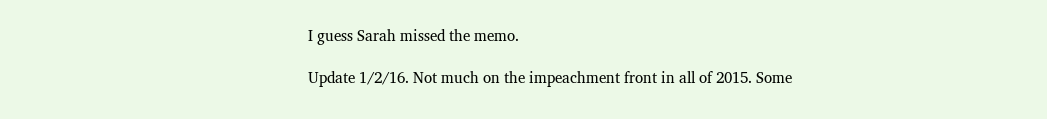I guess Sarah missed the memo.

Update 1/2/16. Not much on the impeachment front in all of 2015. Some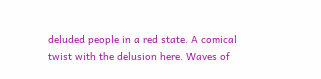deluded people in a red state. A comical twist with the delusion here. Waves of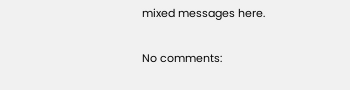mixed messages here.

No comments: